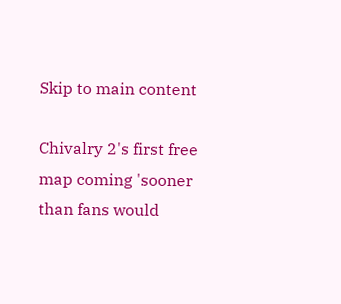Skip to main content

Chivalry 2's first free map coming 'sooner than fans would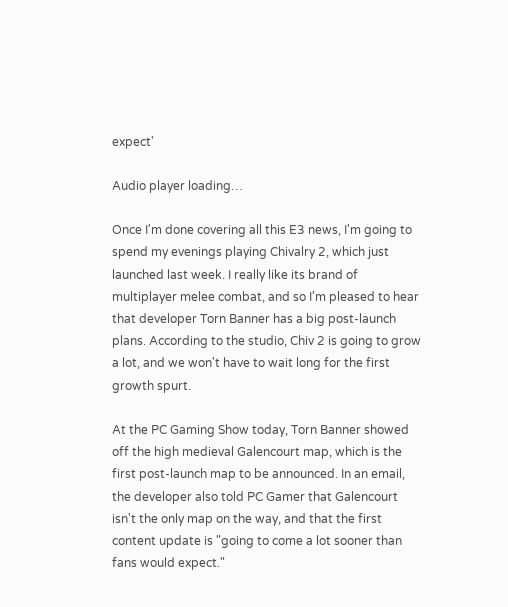expect'

Audio player loading…

Once I'm done covering all this E3 news, I'm going to spend my evenings playing Chivalry 2, which just launched last week. I really like its brand of multiplayer melee combat, and so I'm pleased to hear that developer Torn Banner has a big post-launch plans. According to the studio, Chiv 2 is going to grow a lot, and we won't have to wait long for the first growth spurt.

At the PC Gaming Show today, Torn Banner showed off the high medieval Galencourt map, which is the first post-launch map to be announced. In an email, the developer also told PC Gamer that Galencourt isn't the only map on the way, and that the first content update is "going to come a lot sooner than fans would expect."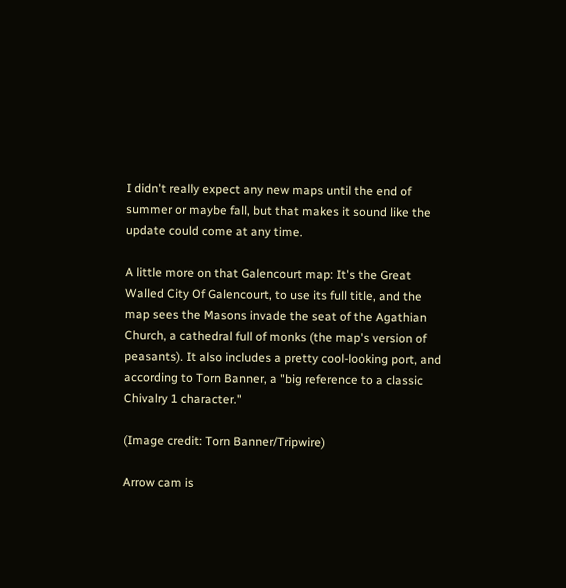I didn't really expect any new maps until the end of summer or maybe fall, but that makes it sound like the update could come at any time.

A little more on that Galencourt map: It's the Great Walled City Of Galencourt, to use its full title, and the map sees the Masons invade the seat of the Agathian Church, a cathedral full of monks (the map's version of peasants). It also includes a pretty cool-looking port, and according to Torn Banner, a "big reference to a classic Chivalry 1 character."

(Image credit: Torn Banner/Tripwire)

Arrow cam is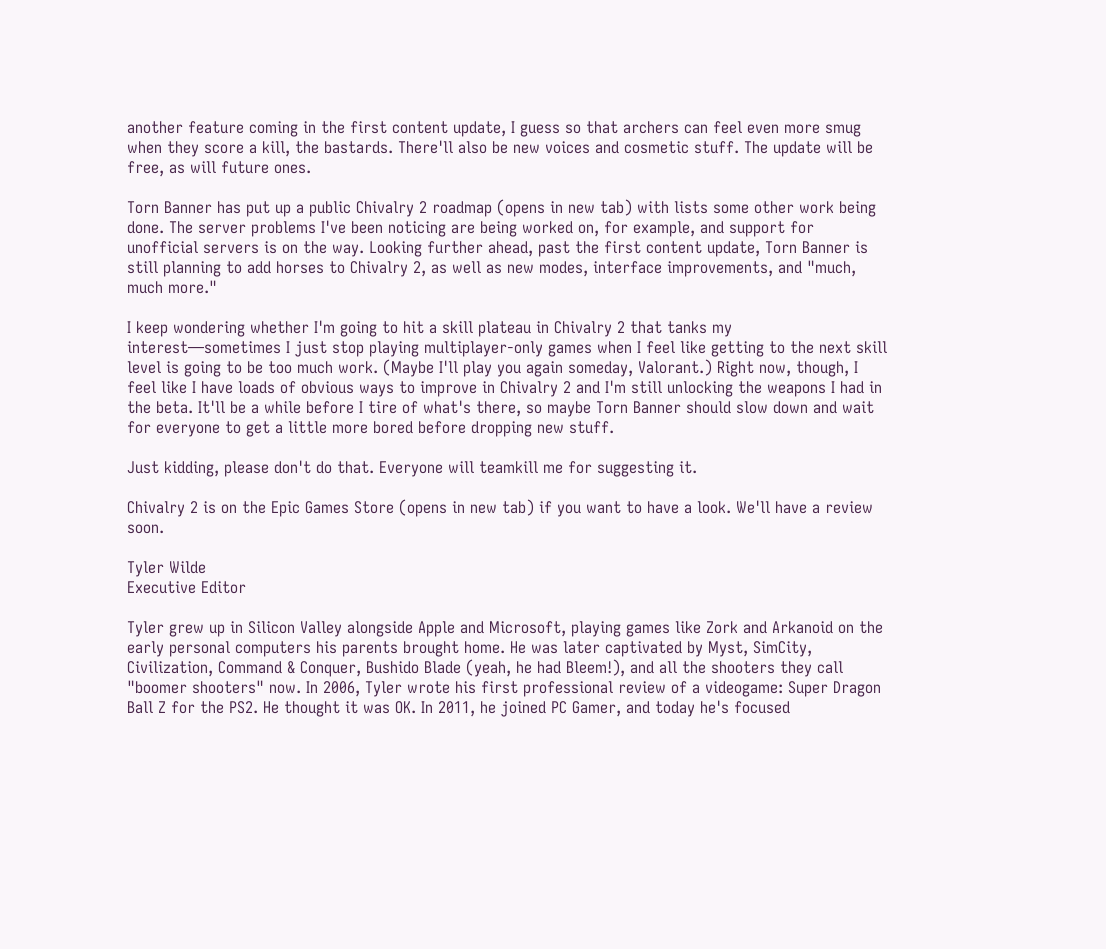another feature coming in the first content update, I guess so that archers can feel even more smug when they score a kill, the bastards. There'll also be new voices and cosmetic stuff. The update will be free, as will future ones.

Torn Banner has put up a public Chivalry 2 roadmap (opens in new tab) with lists some other work being done. The server problems I've been noticing are being worked on, for example, and support for unofficial servers is on the way. Looking further ahead, past the first content update, Torn Banner is still planning to add horses to Chivalry 2, as well as new modes, interface improvements, and "much, much more."

I keep wondering whether I'm going to hit a skill plateau in Chivalry 2 that tanks my interest—sometimes I just stop playing multiplayer-only games when I feel like getting to the next skill level is going to be too much work. (Maybe I'll play you again someday, Valorant.) Right now, though, I feel like I have loads of obvious ways to improve in Chivalry 2 and I'm still unlocking the weapons I had in the beta. It'll be a while before I tire of what's there, so maybe Torn Banner should slow down and wait for everyone to get a little more bored before dropping new stuff.

Just kidding, please don't do that. Everyone will teamkill me for suggesting it.

Chivalry 2 is on the Epic Games Store (opens in new tab) if you want to have a look. We'll have a review soon.

Tyler Wilde
Executive Editor

Tyler grew up in Silicon Valley alongside Apple and Microsoft, playing games like Zork and Arkanoid on the early personal computers his parents brought home. He was later captivated by Myst, SimCity, Civilization, Command & Conquer, Bushido Blade (yeah, he had Bleem!), and all the shooters they call "boomer shooters" now. In 2006, Tyler wrote his first professional review of a videogame: Super Dragon Ball Z for the PS2. He thought it was OK. In 2011, he joined PC Gamer, and today he's focused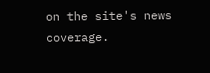on the site's news coverage.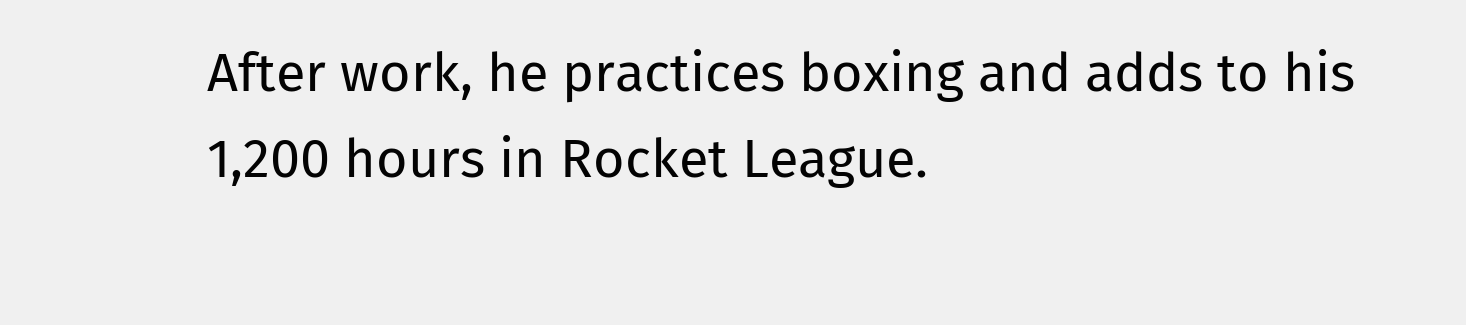After work, he practices boxing and adds to his 1,200 hours in Rocket League.